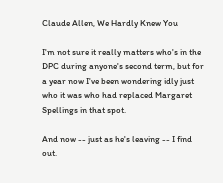Claude Allen, We Hardly Knew You

I'm not sure it really matters who's in the DPC during anyone's second term, but for a year now I've been wondering idly just who it was who had replaced Margaret Spellings in that spot.

And now -- just as he's leaving -- I find out.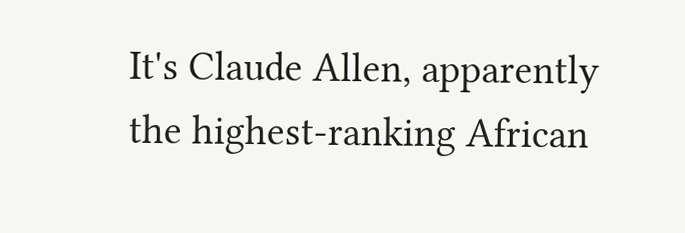It's Claude Allen, apparently the highest-ranking African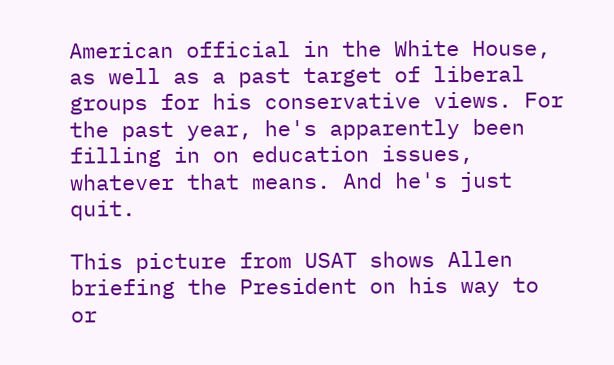American official in the White House, as well as a past target of liberal groups for his conservative views. For the past year, he's apparently been filling in on education issues, whatever that means. And he's just quit.

This picture from USAT shows Allen briefing the President on his way to or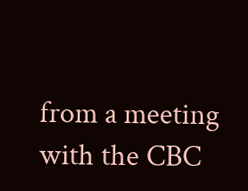from a meeting with the CBC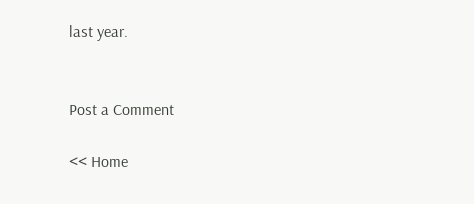last year.


Post a Comment

<< Home